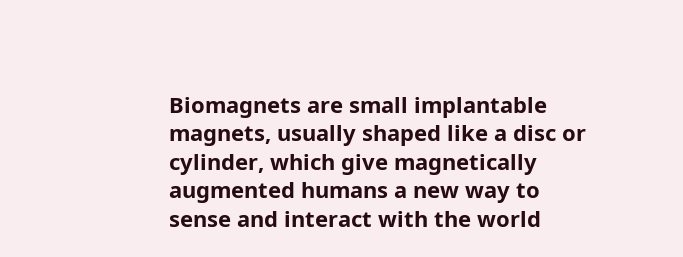Biomagnets are small implantable magnets, usually shaped like a disc or cylinder, which give magnetically augmented humans a new way to sense and interact with the world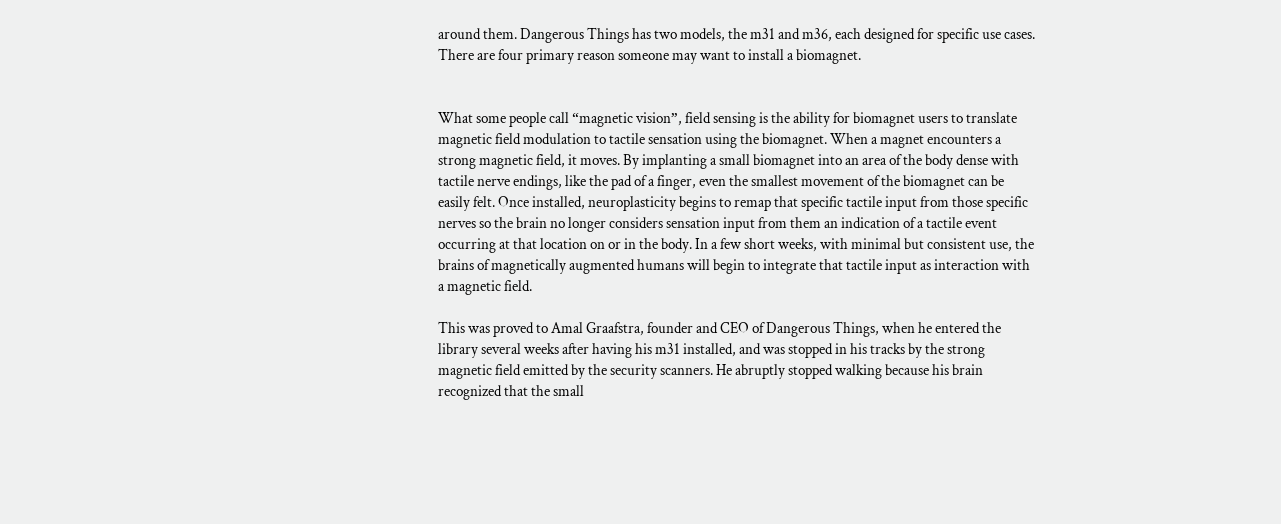around them. Dangerous Things has two models, the m31 and m36, each designed for specific use cases. There are four primary reason someone may want to install a biomagnet.


What some people call “magnetic vision”, field sensing is the ability for biomagnet users to translate magnetic field modulation to tactile sensation using the biomagnet. When a magnet encounters a strong magnetic field, it moves. By implanting a small biomagnet into an area of the body dense with tactile nerve endings, like the pad of a finger, even the smallest movement of the biomagnet can be easily felt. Once installed, neuroplasticity begins to remap that specific tactile input from those specific nerves so the brain no longer considers sensation input from them an indication of a tactile event occurring at that location on or in the body. In a few short weeks, with minimal but consistent use, the brains of magnetically augmented humans will begin to integrate that tactile input as interaction with a magnetic field.

This was proved to Amal Graafstra, founder and CEO of Dangerous Things, when he entered the library several weeks after having his m31 installed, and was stopped in his tracks by the strong magnetic field emitted by the security scanners. He abruptly stopped walking because his brain recognized that the small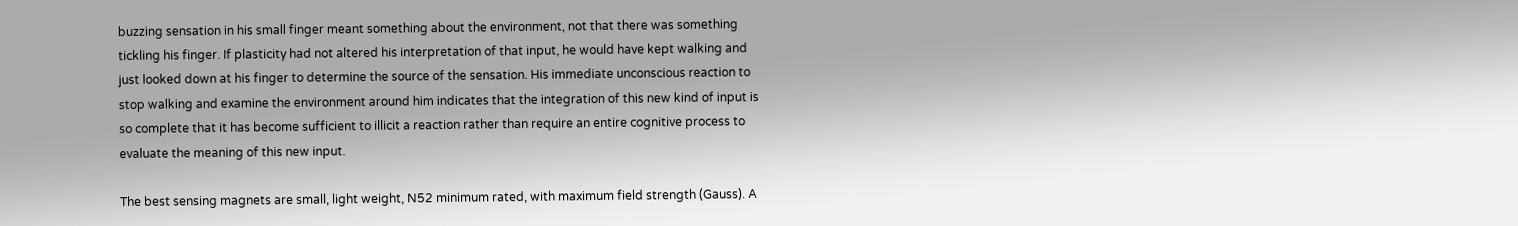buzzing sensation in his small finger meant something about the environment, not that there was something tickling his finger. If plasticity had not altered his interpretation of that input, he would have kept walking and just looked down at his finger to determine the source of the sensation. His immediate unconscious reaction to stop walking and examine the environment around him indicates that the integration of this new kind of input is so complete that it has become sufficient to illicit a reaction rather than require an entire cognitive process to evaluate the meaning of this new input.

The best sensing magnets are small, light weight, N52 minimum rated, with maximum field strength (Gauss). A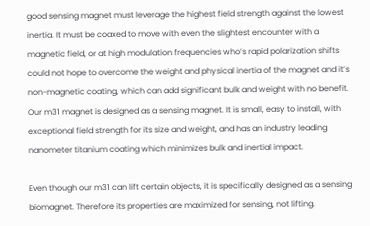good sensing magnet must leverage the highest field strength against the lowest inertia. It must be coaxed to move with even the slightest encounter with a magnetic field, or at high modulation frequencies who’s rapid polarization shifts could not hope to overcome the weight and physical inertia of the magnet and it’s non-magnetic coating, which can add significant bulk and weight with no benefit. Our m31 magnet is designed as a sensing magnet. It is small, easy to install, with exceptional field strength for its size and weight, and has an industry leading nanometer titanium coating which minimizes bulk and inertial impact.

Even though our m31 can lift certain objects, it is specifically designed as a sensing biomagnet. Therefore its properties are maximized for sensing, not lifting.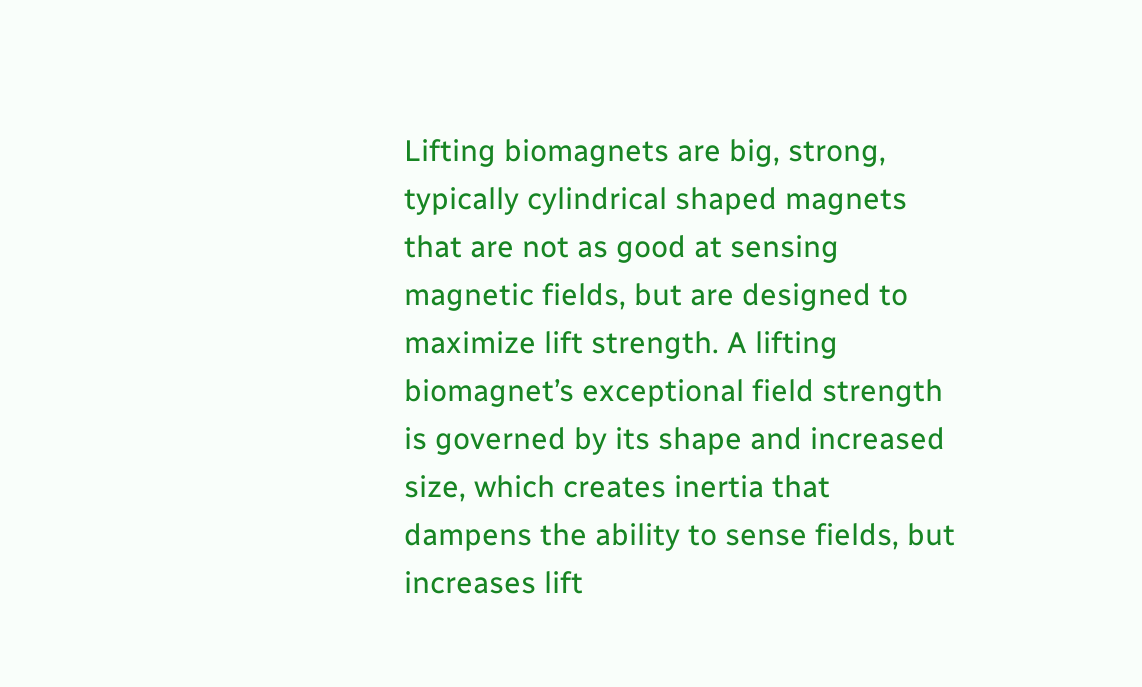Lifting biomagnets are big, strong, typically cylindrical shaped magnets that are not as good at sensing magnetic fields, but are designed to maximize lift strength. A lifting biomagnet’s exceptional field strength is governed by its shape and increased size, which creates inertia that dampens the ability to sense fields, but increases lift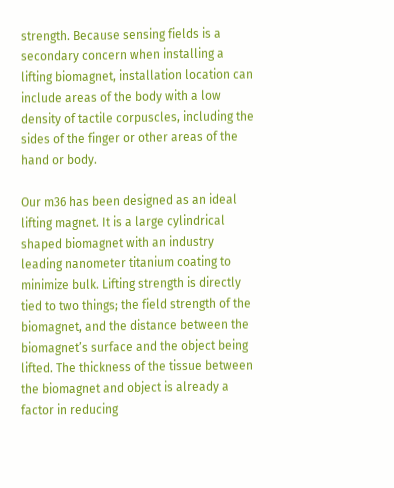strength. Because sensing fields is a secondary concern when installing a lifting biomagnet, installation location can include areas of the body with a low density of tactile corpuscles, including the sides of the finger or other areas of the hand or body.

Our m36 has been designed as an ideal lifting magnet. It is a large cylindrical shaped biomagnet with an industry leading nanometer titanium coating to minimize bulk. Lifting strength is directly tied to two things; the field strength of the biomagnet, and the distance between the biomagnet’s surface and the object being lifted. The thickness of the tissue between the biomagnet and object is already a factor in reducing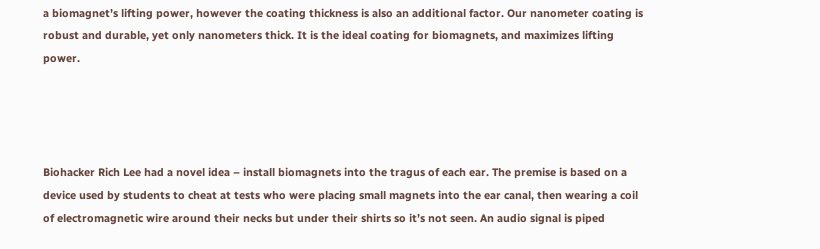a biomagnet’s lifting power, however the coating thickness is also an additional factor. Our nanometer coating is robust and durable, yet only nanometers thick. It is the ideal coating for biomagnets, and maximizes lifting power.




Biohacker Rich Lee had a novel idea – install biomagnets into the tragus of each ear. The premise is based on a device used by students to cheat at tests who were placing small magnets into the ear canal, then wearing a coil of electromagnetic wire around their necks but under their shirts so it’s not seen. An audio signal is piped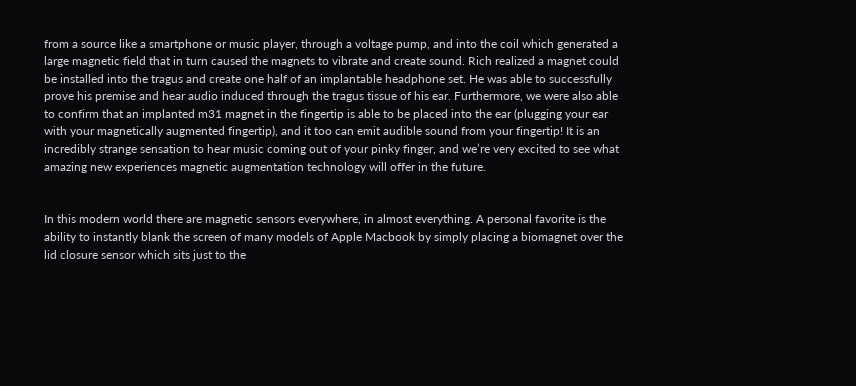from a source like a smartphone or music player, through a voltage pump, and into the coil which generated a large magnetic field that in turn caused the magnets to vibrate and create sound. Rich realized a magnet could be installed into the tragus and create one half of an implantable headphone set. He was able to successfully prove his premise and hear audio induced through the tragus tissue of his ear. Furthermore, we were also able to confirm that an implanted m31 magnet in the fingertip is able to be placed into the ear (plugging your ear with your magnetically augmented fingertip), and it too can emit audible sound from your fingertip! It is an incredibly strange sensation to hear music coming out of your pinky finger, and we’re very excited to see what amazing new experiences magnetic augmentation technology will offer in the future.


In this modern world there are magnetic sensors everywhere, in almost everything. A personal favorite is the ability to instantly blank the screen of many models of Apple Macbook by simply placing a biomagnet over the lid closure sensor which sits just to the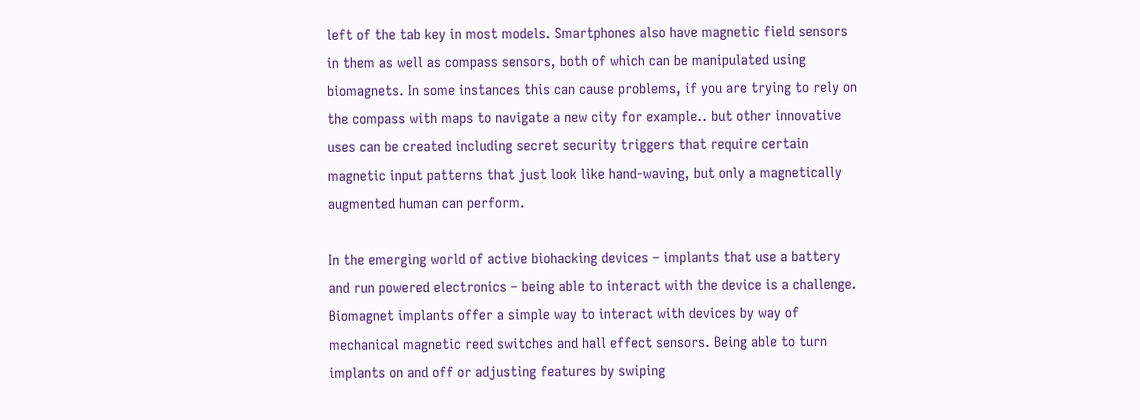left of the tab key in most models. Smartphones also have magnetic field sensors in them as well as compass sensors, both of which can be manipulated using biomagnets. In some instances this can cause problems, if you are trying to rely on the compass with maps to navigate a new city for example.. but other innovative uses can be created including secret security triggers that require certain magnetic input patterns that just look like hand-waving, but only a magnetically augmented human can perform.

In the emerging world of active biohacking devices – implants that use a battery and run powered electronics – being able to interact with the device is a challenge. Biomagnet implants offer a simple way to interact with devices by way of mechanical magnetic reed switches and hall effect sensors. Being able to turn implants on and off or adjusting features by swiping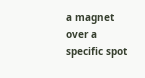a magnet over a specific spot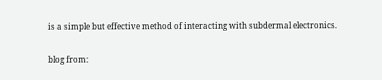is a simple but effective method of interacting with subdermal electronics.

blog from: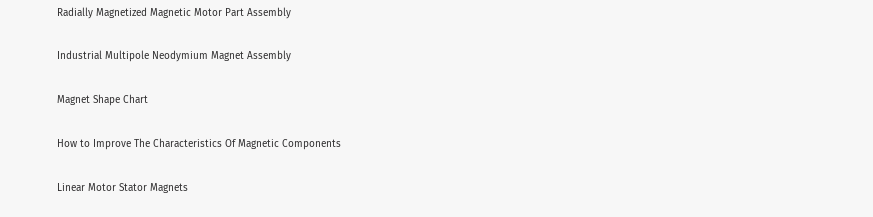Radially Magnetized Magnetic Motor Part Assembly

Industrial Multipole Neodymium Magnet Assembly

Magnet Shape Chart

How to Improve The Characteristics Of Magnetic Components

Linear Motor Stator Magnets